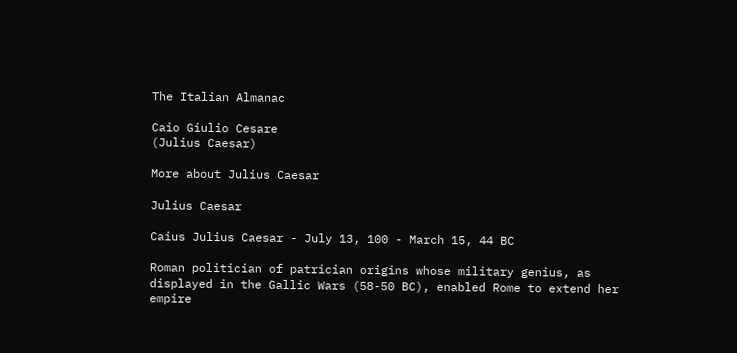The Italian Almanac

Caio Giulio Cesare
(Julius Caesar)

More about Julius Caesar

Julius Caesar

Caius Julius Caesar - July 13, 100 - March 15, 44 BC

Roman politician of patrician origins whose military genius, as displayed in the Gallic Wars (58-50 BC), enabled Rome to extend her empire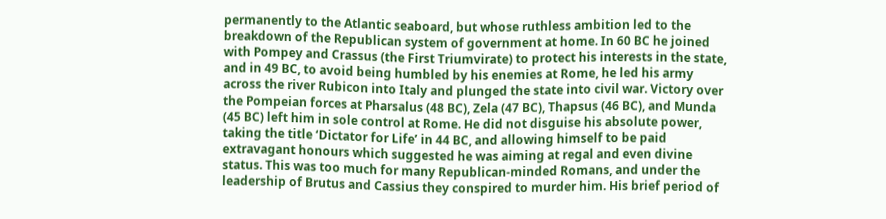permanently to the Atlantic seaboard, but whose ruthless ambition led to the breakdown of the Republican system of government at home. In 60 BC he joined with Pompey and Crassus (the First Triumvirate) to protect his interests in the state, and in 49 BC, to avoid being humbled by his enemies at Rome, he led his army across the river Rubicon into Italy and plunged the state into civil war. Victory over the Pompeian forces at Pharsalus (48 BC), Zela (47 BC), Thapsus (46 BC), and Munda (45 BC) left him in sole control at Rome. He did not disguise his absolute power, taking the title ‘Dictator for Life’ in 44 BC, and allowing himself to be paid extravagant honours which suggested he was aiming at regal and even divine status. This was too much for many Republican-minded Romans, and under the leadership of Brutus and Cassius they conspired to murder him. His brief period of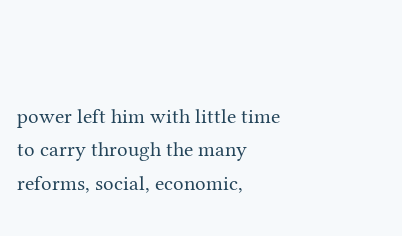power left him with little time to carry through the many reforms, social, economic,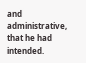and administrative, that he had intended.